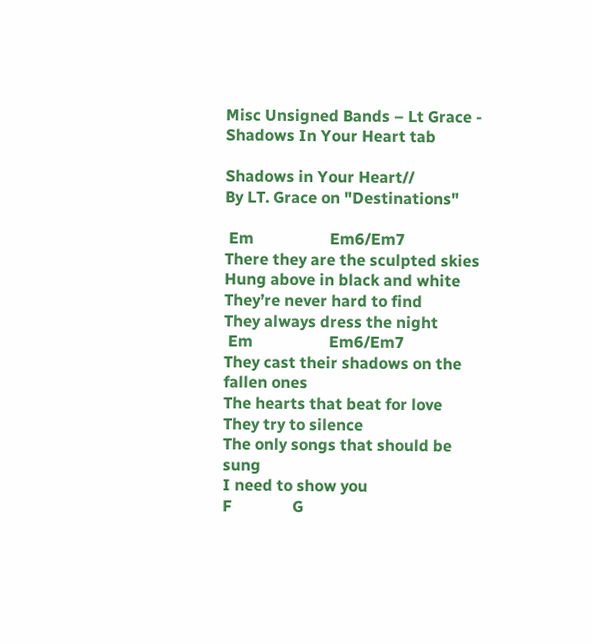Misc Unsigned Bands – Lt Grace - Shadows In Your Heart tab

Shadows in Your Heart//
By LT. Grace on "Destinations"

 Em                   Em6/Em7
There they are the sculpted skies
Hung above in black and white
They’re never hard to find
They always dress the night
 Em                   Em6/Em7
They cast their shadows on the fallen ones
The hearts that beat for love
They try to silence
The only songs that should be sung
I need to show you
F               G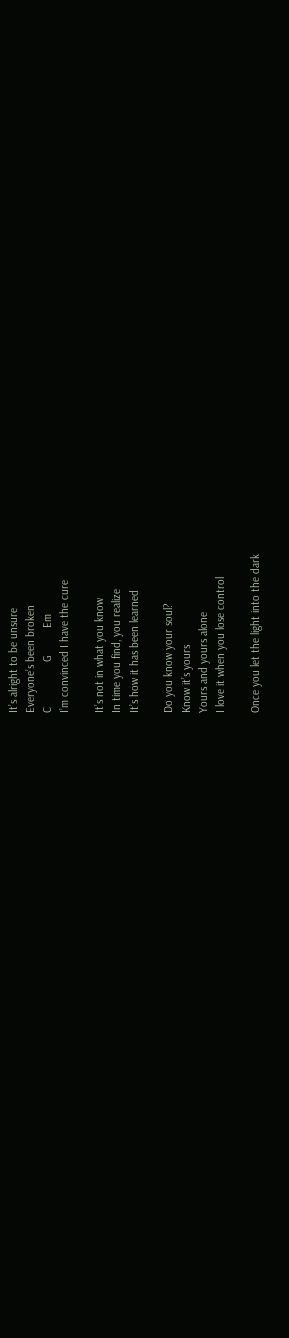It’s alright to be unsure
Everyone’s been broken
C               G         Em
I’m convinced I have the cure

It’s not in what you know
In time you find, you realize
It’s how it has been learned

Do you know your soul?
Know it’s yours
Yours and yours alone
I love it when you lose control

Once you let the light into the dark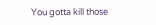You gotta kill those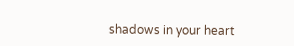shadows in your heart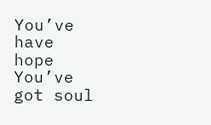You’ve have hope
You’ve got soul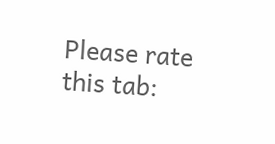Please rate this tab: